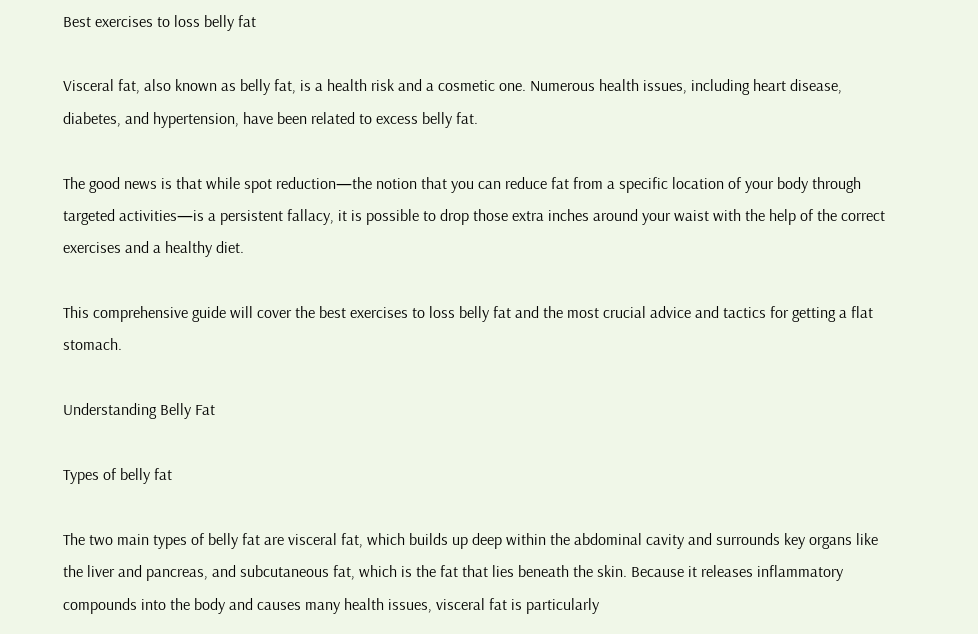Best exercises to loss belly fat

Visceral fat, also known as belly fat, is a health risk and a cosmetic one. Numerous health issues, including heart disease, diabetes, and hypertension, have been related to excess belly fat.

The good news is that while spot reduction—the notion that you can reduce fat from a specific location of your body through targeted activities—is a persistent fallacy, it is possible to drop those extra inches around your waist with the help of the correct exercises and a healthy diet.

This comprehensive guide will cover the best exercises to loss belly fat and the most crucial advice and tactics for getting a flat stomach.

Understanding Belly Fat

Types of belly fat

The two main types of belly fat are visceral fat, which builds up deep within the abdominal cavity and surrounds key organs like the liver and pancreas, and subcutaneous fat, which is the fat that lies beneath the skin. Because it releases inflammatory compounds into the body and causes many health issues, visceral fat is particularly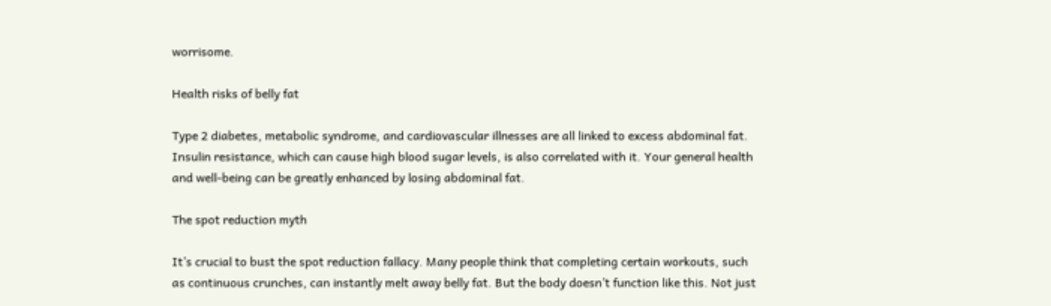worrisome.

Health risks of belly fat

Type 2 diabetes, metabolic syndrome, and cardiovascular illnesses are all linked to excess abdominal fat. Insulin resistance, which can cause high blood sugar levels, is also correlated with it. Your general health and well-being can be greatly enhanced by losing abdominal fat.

The spot reduction myth

It’s crucial to bust the spot reduction fallacy. Many people think that completing certain workouts, such as continuous crunches, can instantly melt away belly fat. But the body doesn’t function like this. Not just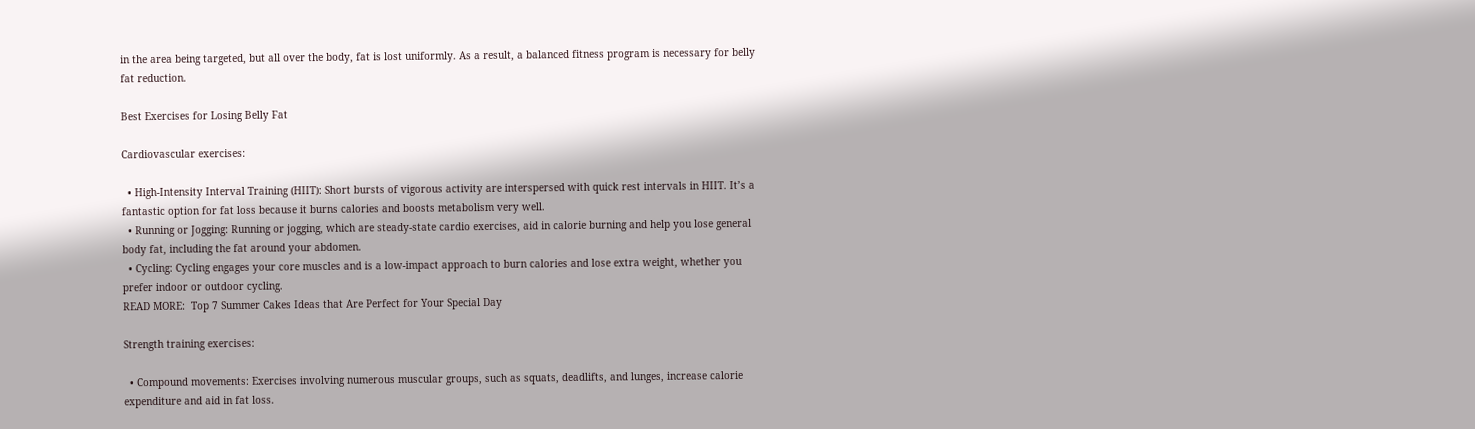in the area being targeted, but all over the body, fat is lost uniformly. As a result, a balanced fitness program is necessary for belly fat reduction.

Best Exercises for Losing Belly Fat

Cardiovascular exercises:

  • High-Intensity Interval Training (HIIT): Short bursts of vigorous activity are interspersed with quick rest intervals in HIIT. It’s a fantastic option for fat loss because it burns calories and boosts metabolism very well.
  • Running or Jogging: Running or jogging, which are steady-state cardio exercises, aid in calorie burning and help you lose general body fat, including the fat around your abdomen.
  • Cycling: Cycling engages your core muscles and is a low-impact approach to burn calories and lose extra weight, whether you prefer indoor or outdoor cycling.
READ MORE:  Top 7 Summer Cakes Ideas that Are Perfect for Your Special Day

Strength training exercises:

  • Compound movements: Exercises involving numerous muscular groups, such as squats, deadlifts, and lunges, increase calorie expenditure and aid in fat loss.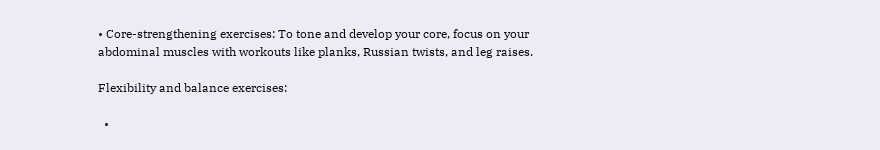• Core-strengthening exercises: To tone and develop your core, focus on your abdominal muscles with workouts like planks, Russian twists, and leg raises.

Flexibility and balance exercises:

  •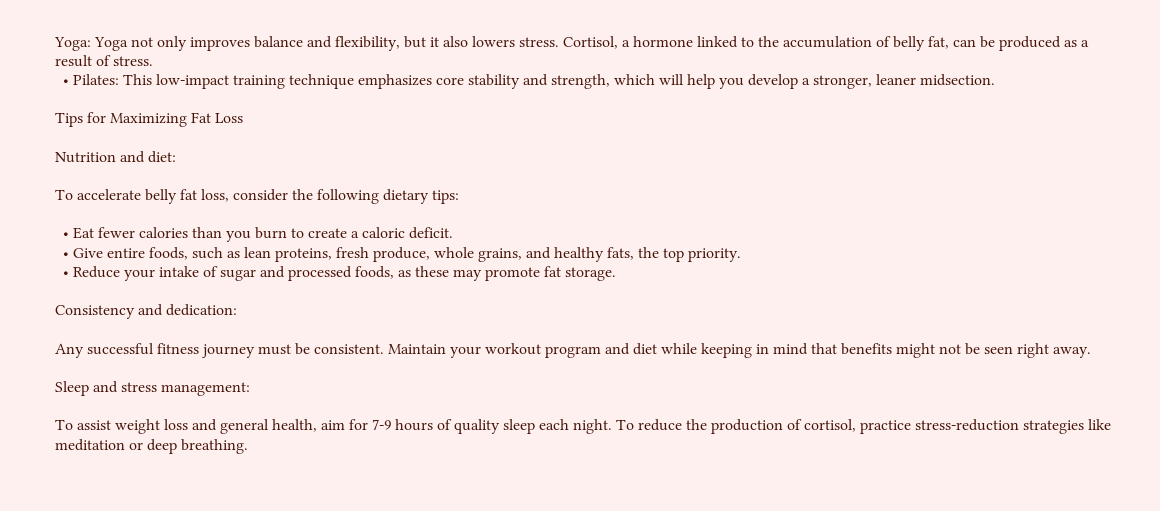Yoga: Yoga not only improves balance and flexibility, but it also lowers stress. Cortisol, a hormone linked to the accumulation of belly fat, can be produced as a result of stress.
  • Pilates: This low-impact training technique emphasizes core stability and strength, which will help you develop a stronger, leaner midsection.

Tips for Maximizing Fat Loss

Nutrition and diet:

To accelerate belly fat loss, consider the following dietary tips:

  • Eat fewer calories than you burn to create a caloric deficit.
  • Give entire foods, such as lean proteins, fresh produce, whole grains, and healthy fats, the top priority.
  • Reduce your intake of sugar and processed foods, as these may promote fat storage.

Consistency and dedication:

Any successful fitness journey must be consistent. Maintain your workout program and diet while keeping in mind that benefits might not be seen right away.

Sleep and stress management:

To assist weight loss and general health, aim for 7-9 hours of quality sleep each night. To reduce the production of cortisol, practice stress-reduction strategies like meditation or deep breathing.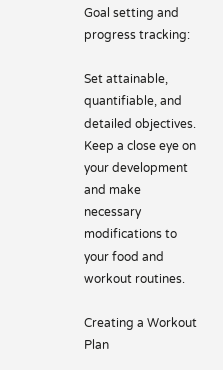Goal setting and progress tracking:

Set attainable, quantifiable, and detailed objectives. Keep a close eye on your development and make necessary modifications to your food and workout routines.

Creating a Workout Plan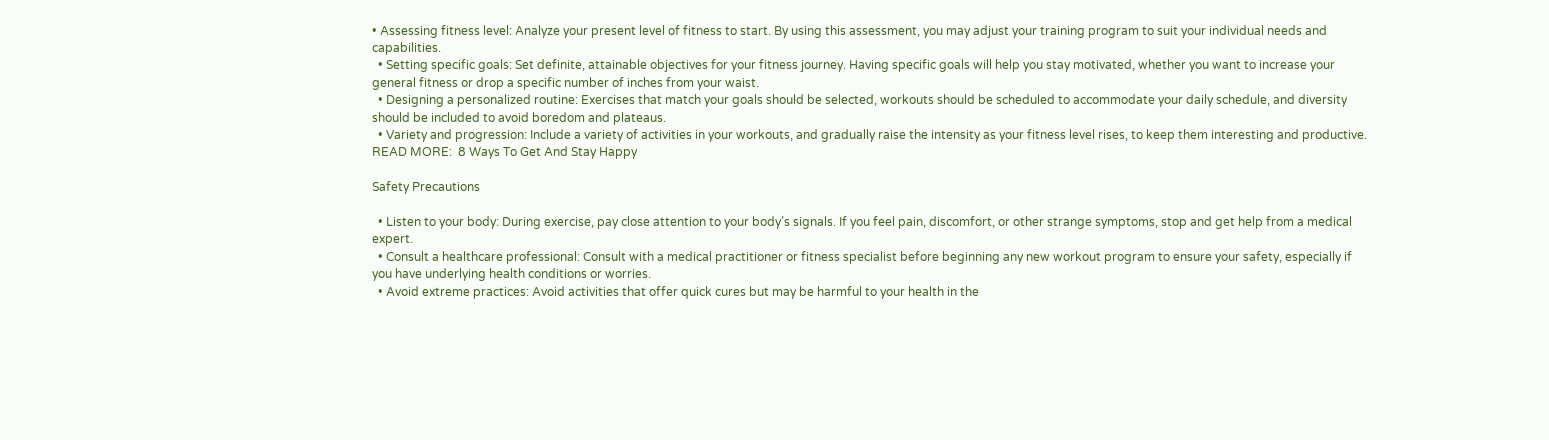• Assessing fitness level: Analyze your present level of fitness to start. By using this assessment, you may adjust your training program to suit your individual needs and capabilities.
  • Setting specific goals: Set definite, attainable objectives for your fitness journey. Having specific goals will help you stay motivated, whether you want to increase your general fitness or drop a specific number of inches from your waist.
  • Designing a personalized routine: Exercises that match your goals should be selected, workouts should be scheduled to accommodate your daily schedule, and diversity should be included to avoid boredom and plateaus.
  • Variety and progression: Include a variety of activities in your workouts, and gradually raise the intensity as your fitness level rises, to keep them interesting and productive.
READ MORE:  8 Ways To Get And Stay Happy

Safety Precautions

  • Listen to your body: During exercise, pay close attention to your body’s signals. If you feel pain, discomfort, or other strange symptoms, stop and get help from a medical expert.
  • Consult a healthcare professional: Consult with a medical practitioner or fitness specialist before beginning any new workout program to ensure your safety, especially if you have underlying health conditions or worries.
  • Avoid extreme practices: Avoid activities that offer quick cures but may be harmful to your health in the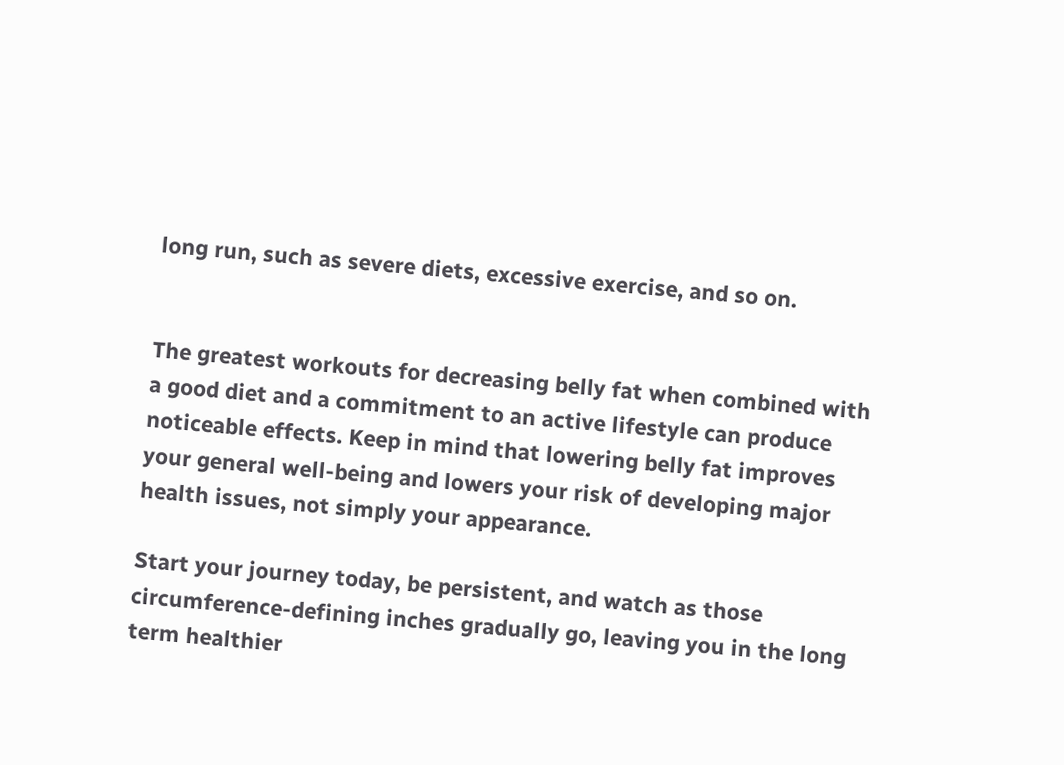long run, such as severe diets, excessive exercise, and so on.


The greatest workouts for decreasing belly fat when combined with a good diet and a commitment to an active lifestyle can produce noticeable effects. Keep in mind that lowering belly fat improves your general well-being and lowers your risk of developing major health issues, not simply your appearance.

Start your journey today, be persistent, and watch as those circumference-defining inches gradually go, leaving you in the long term healthier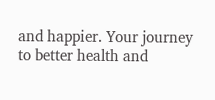and happier. Your journey to better health and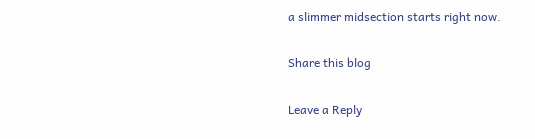a slimmer midsection starts right now.

Share this blog

Leave a Reply